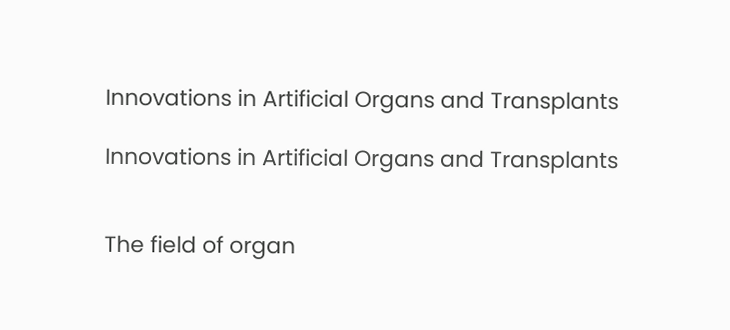Innovations in Artificial Organs and Transplants

Innovations in Artificial Organs and Transplants


The field of organ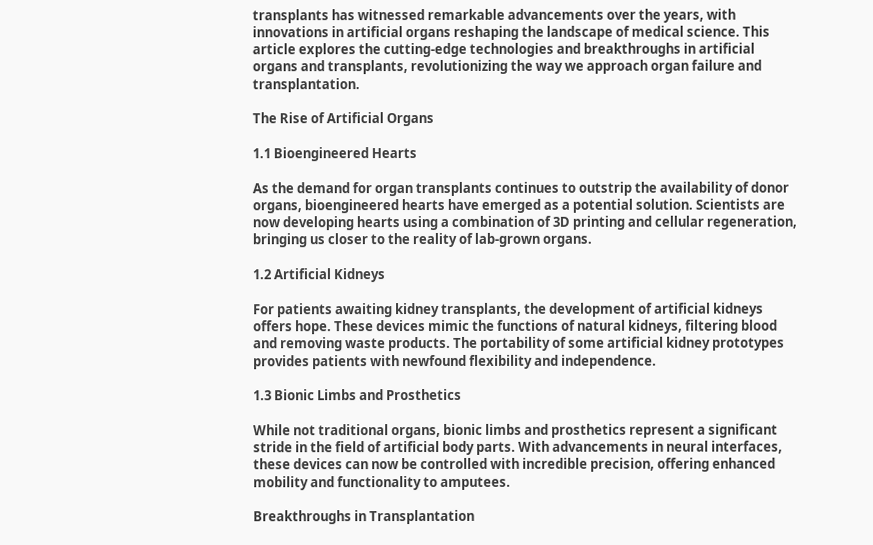transplants has witnessed remarkable advancements over the years, with innovations in artificial organs reshaping the landscape of medical science. This article explores the cutting-edge technologies and breakthroughs in artificial organs and transplants, revolutionizing the way we approach organ failure and transplantation.

The Rise of Artificial Organs

1.1 Bioengineered Hearts

As the demand for organ transplants continues to outstrip the availability of donor organs, bioengineered hearts have emerged as a potential solution. Scientists are now developing hearts using a combination of 3D printing and cellular regeneration, bringing us closer to the reality of lab-grown organs.

1.2 Artificial Kidneys

For patients awaiting kidney transplants, the development of artificial kidneys offers hope. These devices mimic the functions of natural kidneys, filtering blood and removing waste products. The portability of some artificial kidney prototypes provides patients with newfound flexibility and independence.

1.3 Bionic Limbs and Prosthetics

While not traditional organs, bionic limbs and prosthetics represent a significant stride in the field of artificial body parts. With advancements in neural interfaces, these devices can now be controlled with incredible precision, offering enhanced mobility and functionality to amputees.

Breakthroughs in Transplantation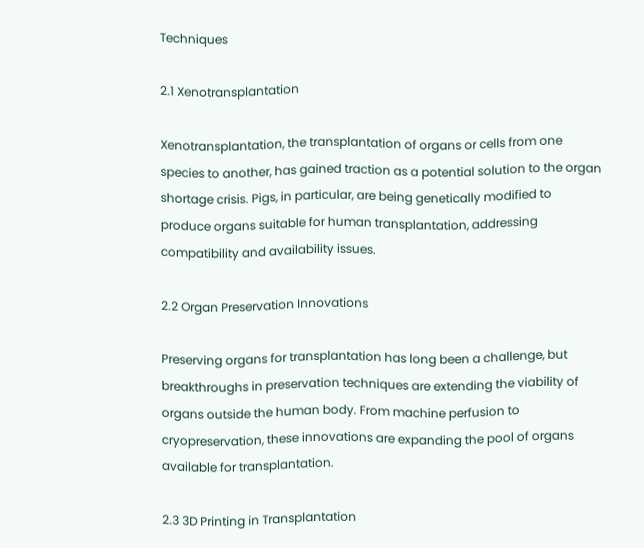Techniques

2.1 Xenotransplantation

Xenotransplantation, the transplantation of organs or cells from one species to another, has gained traction as a potential solution to the organ shortage crisis. Pigs, in particular, are being genetically modified to produce organs suitable for human transplantation, addressing compatibility and availability issues.

2.2 Organ Preservation Innovations

Preserving organs for transplantation has long been a challenge, but breakthroughs in preservation techniques are extending the viability of organs outside the human body. From machine perfusion to cryopreservation, these innovations are expanding the pool of organs available for transplantation.

2.3 3D Printing in Transplantation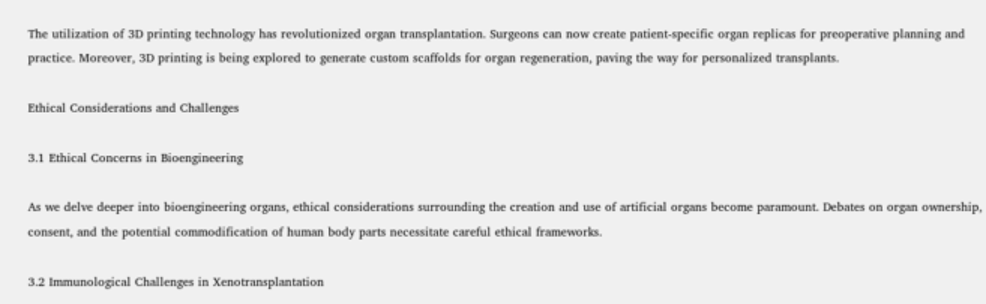The utilization of 3D printing technology has revolutionized organ transplantation. Surgeons can now create patient-specific organ replicas for preoperative planning and practice. Moreover, 3D printing is being explored to generate custom scaffolds for organ regeneration, paving the way for personalized transplants.

Ethical Considerations and Challenges

3.1 Ethical Concerns in Bioengineering

As we delve deeper into bioengineering organs, ethical considerations surrounding the creation and use of artificial organs become paramount. Debates on organ ownership, consent, and the potential commodification of human body parts necessitate careful ethical frameworks.

3.2 Immunological Challenges in Xenotransplantation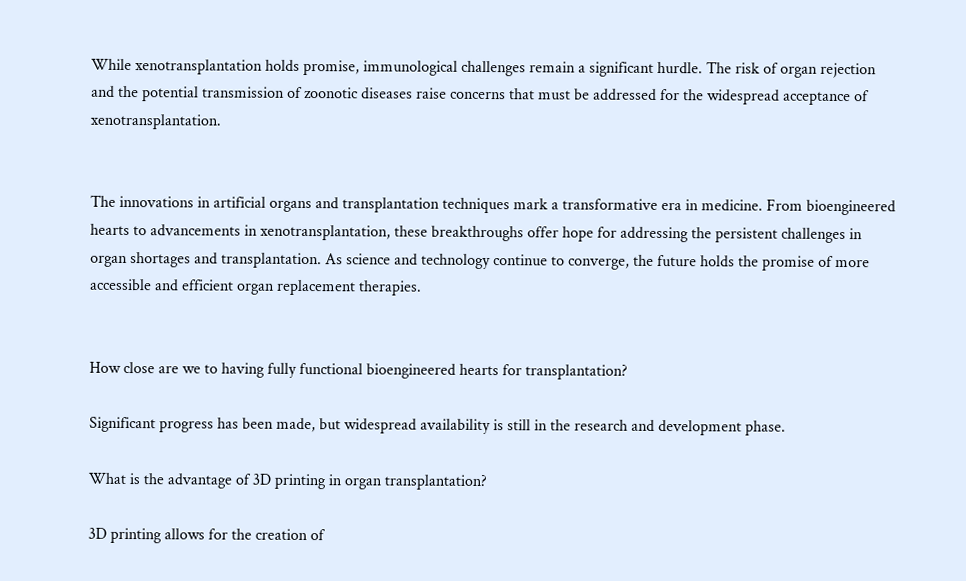While xenotransplantation holds promise, immunological challenges remain a significant hurdle. The risk of organ rejection and the potential transmission of zoonotic diseases raise concerns that must be addressed for the widespread acceptance of xenotransplantation.


The innovations in artificial organs and transplantation techniques mark a transformative era in medicine. From bioengineered hearts to advancements in xenotransplantation, these breakthroughs offer hope for addressing the persistent challenges in organ shortages and transplantation. As science and technology continue to converge, the future holds the promise of more accessible and efficient organ replacement therapies.


How close are we to having fully functional bioengineered hearts for transplantation?

Significant progress has been made, but widespread availability is still in the research and development phase.

What is the advantage of 3D printing in organ transplantation?

3D printing allows for the creation of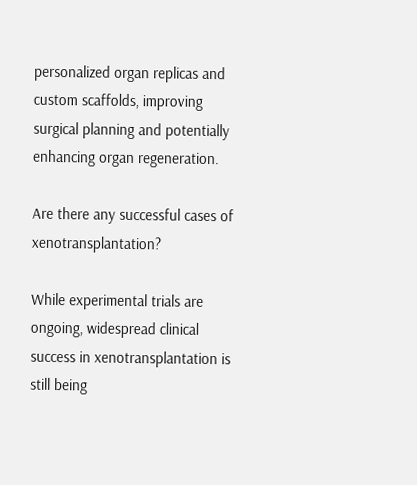personalized organ replicas and custom scaffolds, improving surgical planning and potentially enhancing organ regeneration.

Are there any successful cases of xenotransplantation?

While experimental trials are ongoing, widespread clinical success in xenotransplantation is still being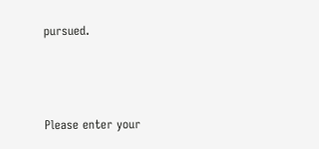pursued.



Please enter your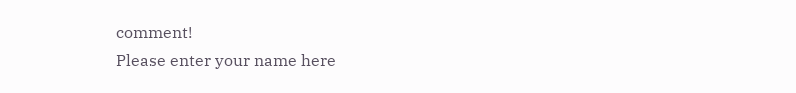comment!
Please enter your name here